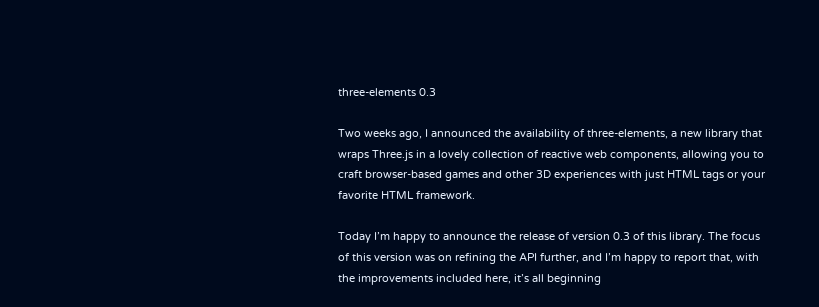three-elements 0.3

Two weeks ago, I announced the availability of three-elements, a new library that wraps Three.js in a lovely collection of reactive web components, allowing you to craft browser-based games and other 3D experiences with just HTML tags or your favorite HTML framework.

Today I’m happy to announce the release of version 0.3 of this library. The focus of this version was on refining the API further, and I’m happy to report that, with the improvements included here, it’s all beginning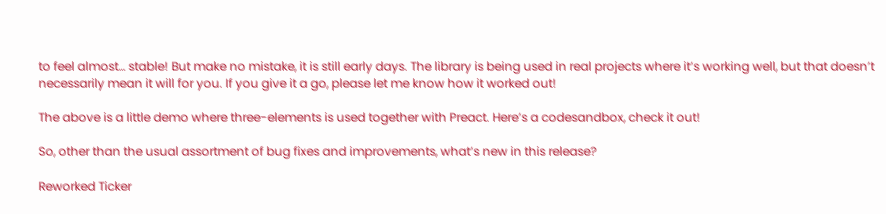to feel almost… stable! But make no mistake, it is still early days. The library is being used in real projects where it’s working well, but that doesn’t necessarily mean it will for you. If you give it a go, please let me know how it worked out!

The above is a little demo where three-elements is used together with Preact. Here’s a codesandbox, check it out!

So, other than the usual assortment of bug fixes and improvements, what’s new in this release?

Reworked Ticker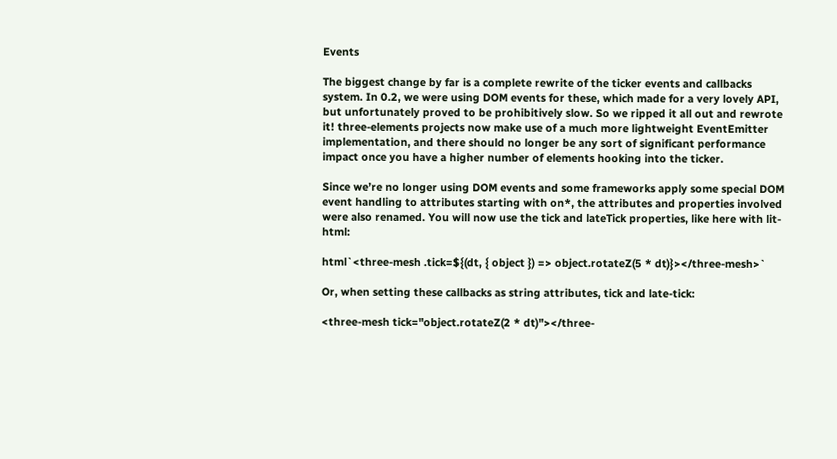Events

The biggest change by far is a complete rewrite of the ticker events and callbacks system. In 0.2, we were using DOM events for these, which made for a very lovely API, but unfortunately proved to be prohibitively slow. So we ripped it all out and rewrote it! three-elements projects now make use of a much more lightweight EventEmitter implementation, and there should no longer be any sort of significant performance impact once you have a higher number of elements hooking into the ticker.

Since we’re no longer using DOM events and some frameworks apply some special DOM event handling to attributes starting with on*, the attributes and properties involved were also renamed. You will now use the tick and lateTick properties, like here with lit-html:

html`<three-mesh .tick=${(dt, { object }) => object.rotateZ(5 * dt)}></three-mesh>`

Or, when setting these callbacks as string attributes, tick and late-tick:

<three-mesh tick="object.rotateZ(2 * dt)"></three-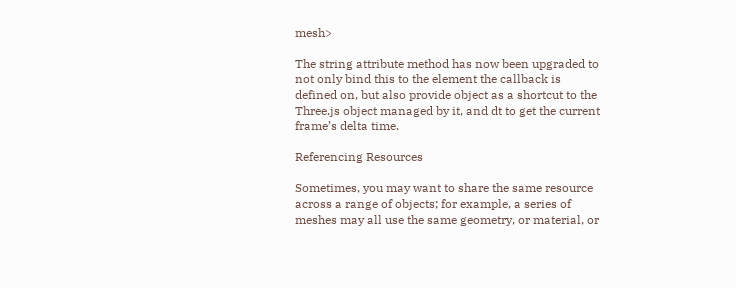mesh>

The string attribute method has now been upgraded to not only bind this to the element the callback is defined on, but also provide object as a shortcut to the Three.js object managed by it, and dt to get the current frame’s delta time.

Referencing Resources

Sometimes, you may want to share the same resource across a range of objects; for example, a series of meshes may all use the same geometry, or material, or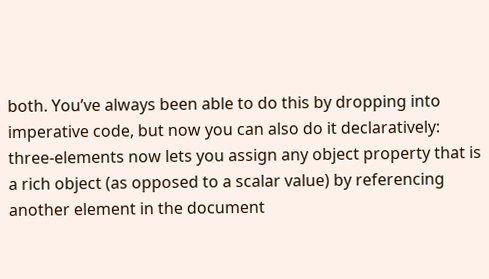both. You’ve always been able to do this by dropping into imperative code, but now you can also do it declaratively: three-elements now lets you assign any object property that is a rich object (as opposed to a scalar value) by referencing another element in the document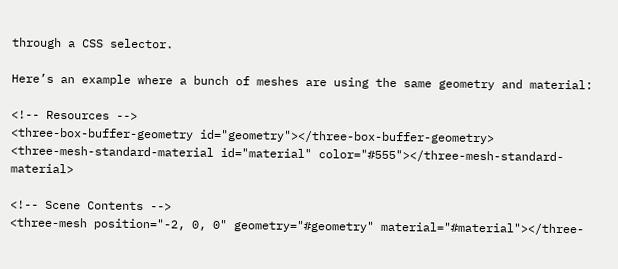through a CSS selector.

Here’s an example where a bunch of meshes are using the same geometry and material:

<!-- Resources -->
<three-box-buffer-geometry id="geometry"></three-box-buffer-geometry>
<three-mesh-standard-material id="material" color="#555"></three-mesh-standard-material>

<!-- Scene Contents -->
<three-mesh position="-2, 0, 0" geometry="#geometry" material="#material"></three-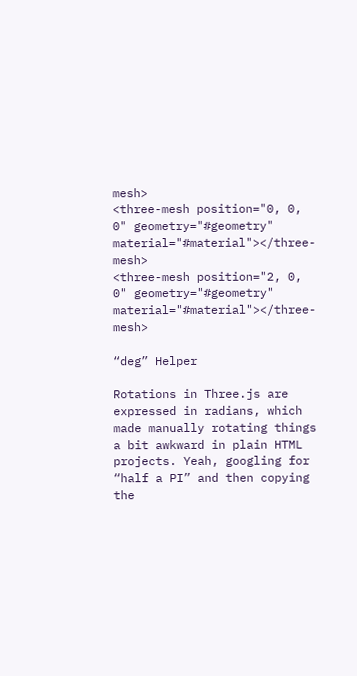mesh>
<three-mesh position="0, 0, 0" geometry="#geometry" material="#material"></three-mesh>
<three-mesh position="2, 0, 0" geometry="#geometry" material="#material"></three-mesh>

“deg” Helper

Rotations in Three.js are expressed in radians, which made manually rotating things a bit awkward in plain HTML projects. Yeah, googling for “half a PI” and then copying the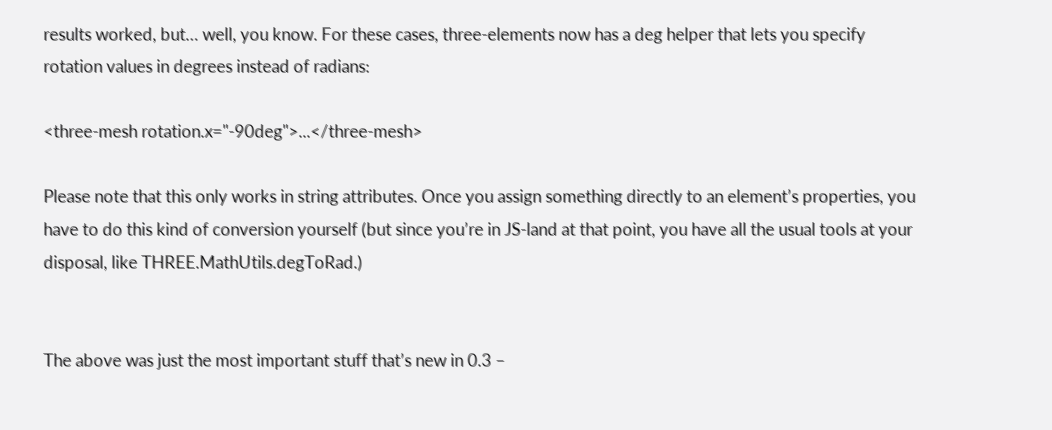results worked, but… well, you know. For these cases, three-elements now has a deg helper that lets you specify rotation values in degrees instead of radians:

<three-mesh rotation.x="-90deg">...</three-mesh>

Please note that this only works in string attributes. Once you assign something directly to an element’s properties, you have to do this kind of conversion yourself (but since you’re in JS-land at that point, you have all the usual tools at your disposal, like THREE.MathUtils.degToRad.)


The above was just the most important stuff that’s new in 0.3 –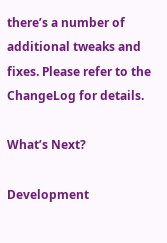there’s a number of additional tweaks and fixes. Please refer to the ChangeLog for details.

What’s Next?

Development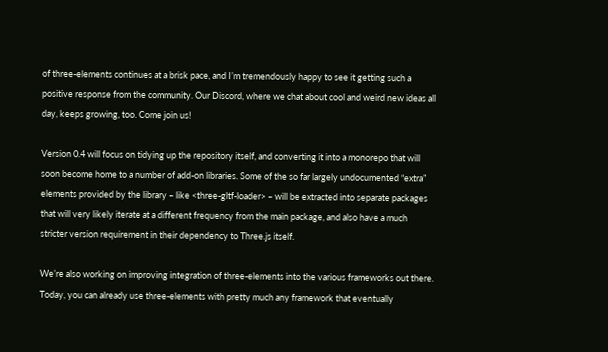of three-elements continues at a brisk pace, and I’m tremendously happy to see it getting such a positive response from the community. Our Discord, where we chat about cool and weird new ideas all day, keeps growing, too. Come join us!

Version 0.4 will focus on tidying up the repository itself, and converting it into a monorepo that will soon become home to a number of add-on libraries. Some of the so far largely undocumented “extra” elements provided by the library – like <three-gltf-loader> – will be extracted into separate packages that will very likely iterate at a different frequency from the main package, and also have a much stricter version requirement in their dependency to Three.js itself.

We’re also working on improving integration of three-elements into the various frameworks out there. Today, you can already use three-elements with pretty much any framework that eventually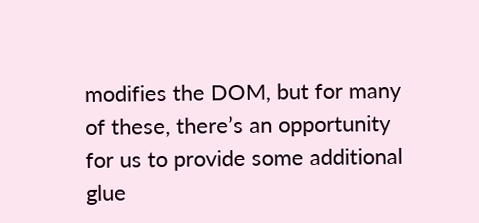modifies the DOM, but for many of these, there’s an opportunity for us to provide some additional glue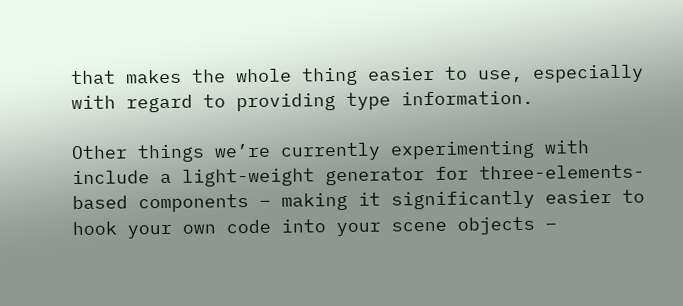that makes the whole thing easier to use, especially with regard to providing type information.

Other things we’re currently experimenting with include a light-weight generator for three-elements-based components – making it significantly easier to hook your own code into your scene objects –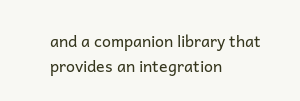and a companion library that provides an integration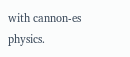with cannon-es physics.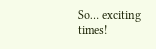So… exciting times!